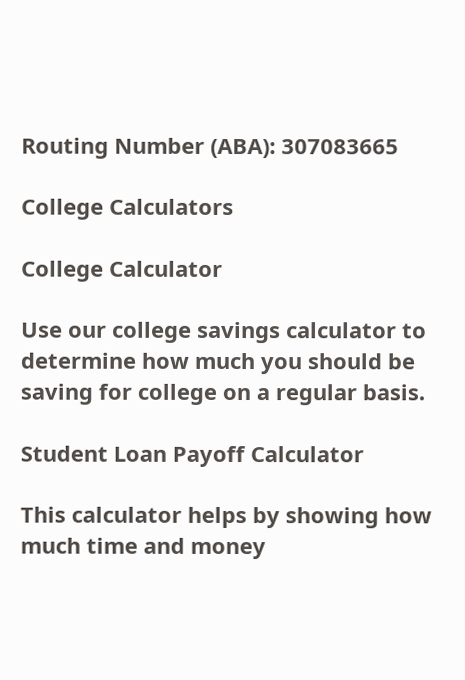Routing Number (ABA): 307083665

College Calculators

College Calculator

Use our college savings calculator to determine how much you should be saving for college on a regular basis.

Student Loan Payoff Calculator

This calculator helps by showing how much time and money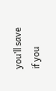you’ll save if you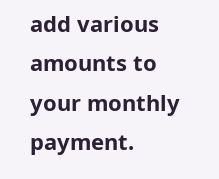add various amounts to your monthly payment.